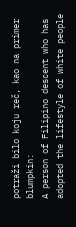potraži bilo koju reč, kao na primer blumpkin:
A person of Filipino descent who has adopted the lifestyle of white people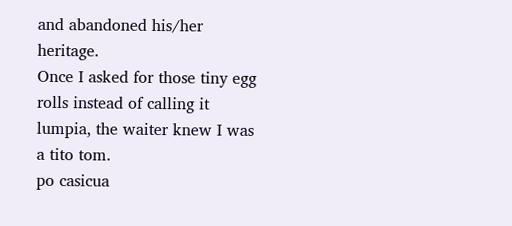and abandoned his/her heritage.
Once I asked for those tiny egg rolls instead of calling it lumpia, the waiter knew I was a tito tom.
po casicua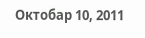Октобар 10, 2011